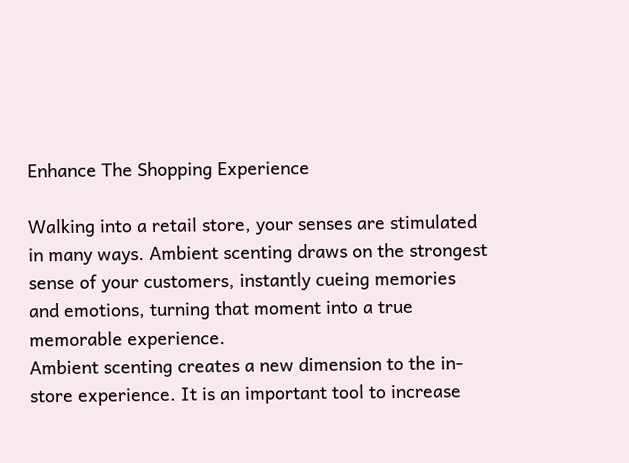Enhance The Shopping Experience

Walking into a retail store, your senses are stimulated in many ways. Ambient scenting draws on the strongest sense of your customers, instantly cueing memories and emotions, turning that moment into a true memorable experience.
Ambient scenting creates a new dimension to the in-store experience. It is an important tool to increase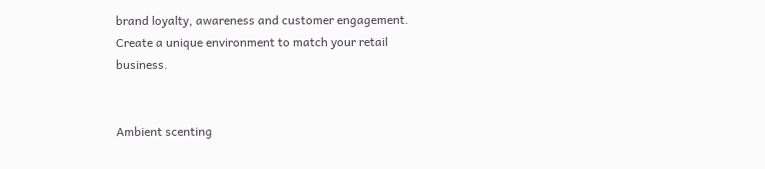brand loyalty, awareness and customer engagement.
Create a unique environment to match your retail business.


Ambient scenting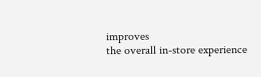improves
the overall in-store experience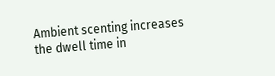Ambient scenting increases
the dwell time in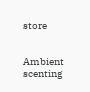store


Ambient scenting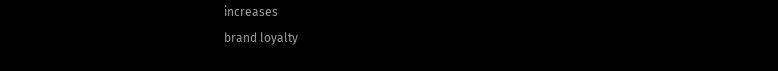increases
brand loyalty